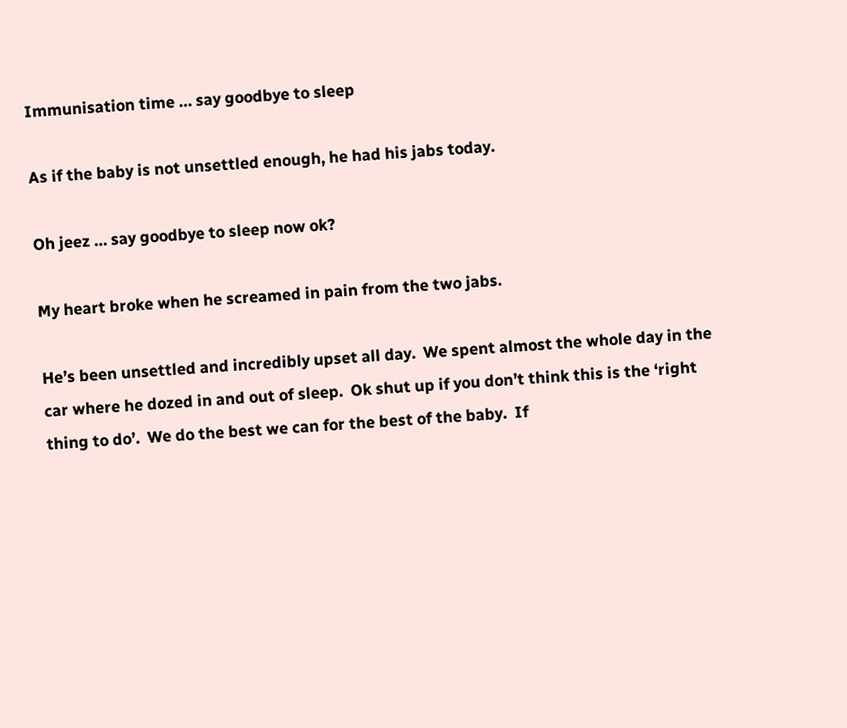Immunisation time … say goodbye to sleep

As if the baby is not unsettled enough, he had his jabs today.

Oh jeez … say goodbye to sleep now ok?

My heart broke when he screamed in pain from the two jabs.

He’s been unsettled and incredibly upset all day.  We spent almost the whole day in the car where he dozed in and out of sleep.  Ok shut up if you don’t think this is the ‘right thing to do’.  We do the best we can for the best of the baby.  If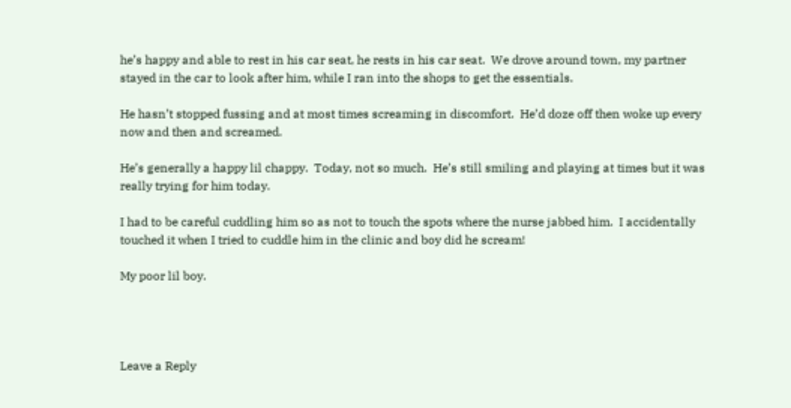he’s happy and able to rest in his car seat, he rests in his car seat.  We drove around town, my partner stayed in the car to look after him, while I ran into the shops to get the essentials.

He hasn’t stopped fussing and at most times screaming in discomfort.  He’d doze off then woke up every now and then and screamed.

He’s generally a happy lil chappy.  Today, not so much.  He’s still smiling and playing at times but it was really trying for him today.

I had to be careful cuddling him so as not to touch the spots where the nurse jabbed him.  I accidentally touched it when I tried to cuddle him in the clinic and boy did he scream!

My poor lil boy.




Leave a Reply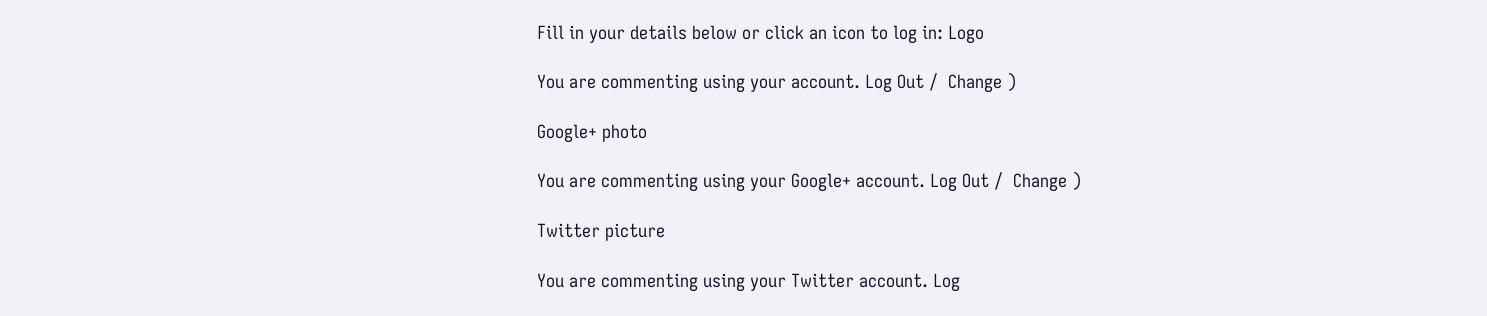Fill in your details below or click an icon to log in: Logo

You are commenting using your account. Log Out /  Change )

Google+ photo

You are commenting using your Google+ account. Log Out /  Change )

Twitter picture

You are commenting using your Twitter account. Log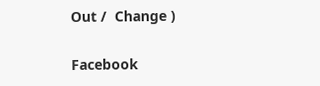Out /  Change )

Facebook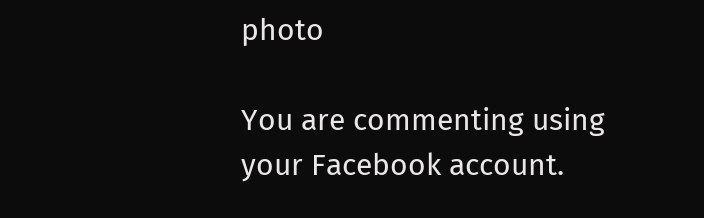photo

You are commenting using your Facebook account.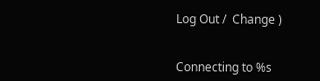Log Out /  Change )


Connecting to %s